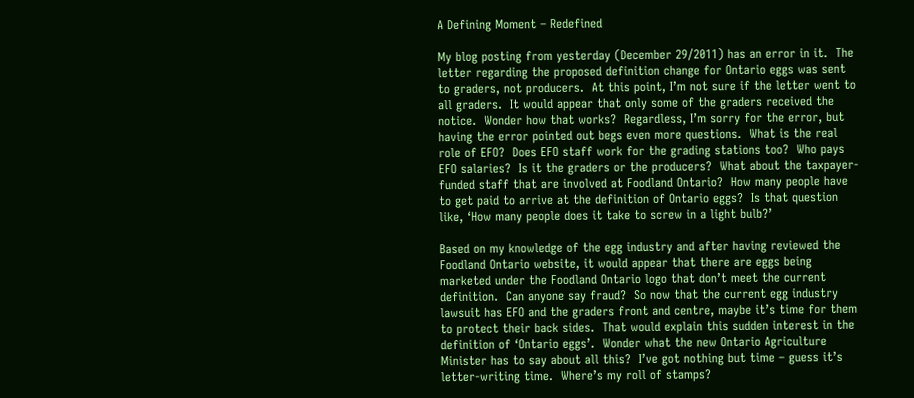A Defining Moment – Redefined

My blog posting from yesterday (December 29/2011) has an error in it.  The letter regarding the proposed definition change for Ontario eggs was sent to graders, not producers.  At this point, I’m not sure if the letter went to all graders.  It would appear that only some of the graders received the notice.  Wonder how that works?  Regardless, I’m sorry for the error, but having the error pointed out begs even more questions.  What is the real role of EFO?  Does EFO staff work for the grading stations too?  Who pays EFO salaries?  Is it the graders or the producers?  What about the taxpayer-funded staff that are involved at Foodland Ontario?  How many people have to get paid to arrive at the definition of Ontario eggs?  Is that question like, ‘How many people does it take to screw in a light bulb?’

Based on my knowledge of the egg industry and after having reviewed the Foodland Ontario website, it would appear that there are eggs being marketed under the Foodland Ontario logo that don’t meet the current definition.  Can anyone say fraud?  So now that the current egg industry lawsuit has EFO and the graders front and centre, maybe it’s time for them to protect their back sides.  That would explain this sudden interest in the definition of ‘Ontario eggs’.  Wonder what the new Ontario Agriculture Minister has to say about all this?  I’ve got nothing but time – guess it’s letter-writing time.  Where’s my roll of stamps?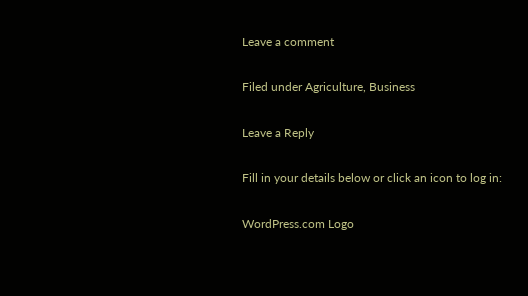Leave a comment

Filed under Agriculture, Business

Leave a Reply

Fill in your details below or click an icon to log in:

WordPress.com Logo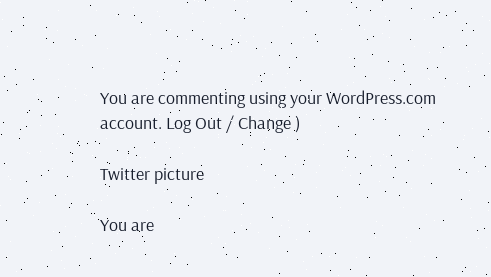You are commenting using your WordPress.com account. Log Out / Change )

Twitter picture

You are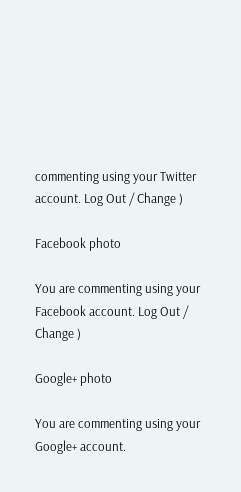commenting using your Twitter account. Log Out / Change )

Facebook photo

You are commenting using your Facebook account. Log Out / Change )

Google+ photo

You are commenting using your Google+ account.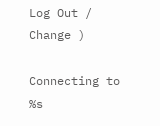Log Out / Change )

Connecting to %s